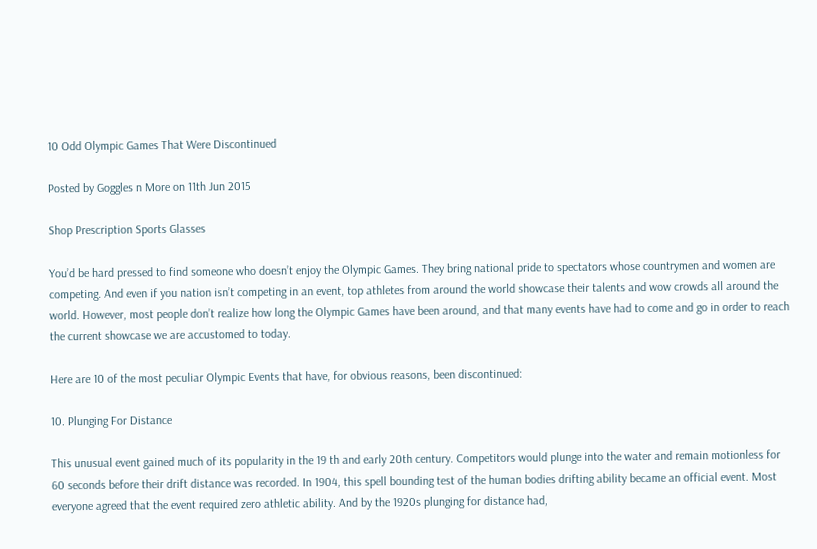10 Odd Olympic Games That Were Discontinued

Posted by Goggles n More on 11th Jun 2015

Shop Prescription Sports Glasses

You’d be hard pressed to find someone who doesn’t enjoy the Olympic Games. They bring national pride to spectators whose countrymen and women are competing. And even if you nation isn’t competing in an event, top athletes from around the world showcase their talents and wow crowds all around the world. However, most people don’t realize how long the Olympic Games have been around, and that many events have had to come and go in order to reach the current showcase we are accustomed to today.

Here are 10 of the most peculiar Olympic Events that have, for obvious reasons, been discontinued:

10. Plunging For Distance

This unusual event gained much of its popularity in the 19 th and early 20th century. Competitors would plunge into the water and remain motionless for 60 seconds before their drift distance was recorded. In 1904, this spell bounding test of the human bodies drifting ability became an official event. Most everyone agreed that the event required zero athletic ability. And by the 1920s plunging for distance had,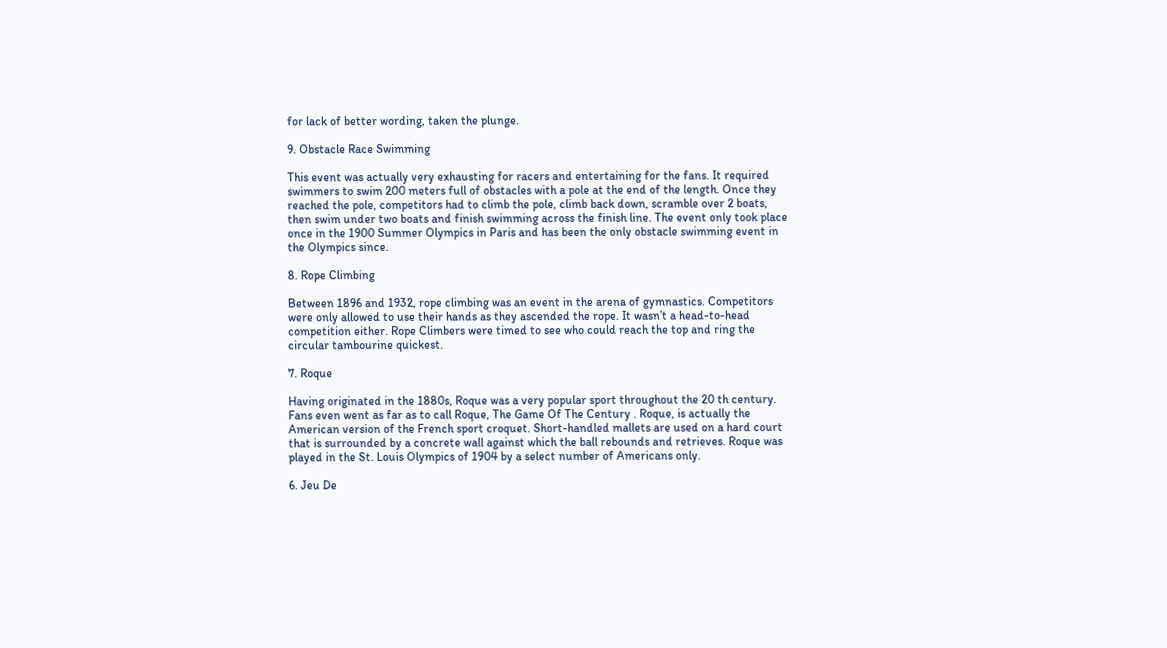for lack of better wording, taken the plunge.

9. Obstacle Race Swimming

This event was actually very exhausting for racers and entertaining for the fans. It required swimmers to swim 200 meters full of obstacles with a pole at the end of the length. Once they reached the pole, competitors had to climb the pole, climb back down, scramble over 2 boats, then swim under two boats and finish swimming across the finish line. The event only took place once in the 1900 Summer Olympics in Paris and has been the only obstacle swimming event in the Olympics since.

8. Rope Climbing

Between 1896 and 1932, rope climbing was an event in the arena of gymnastics. Competitors were only allowed to use their hands as they ascended the rope. It wasn’t a head-to-head competition either. Rope Climbers were timed to see who could reach the top and ring the circular tambourine quickest.

7. Roque

Having originated in the 1880s, Roque was a very popular sport throughout the 20 th century. Fans even went as far as to call Roque, The Game Of The Century . Roque, is actually the American version of the French sport croquet. Short-handled mallets are used on a hard court that is surrounded by a concrete wall against which the ball rebounds and retrieves. Roque was played in the St. Louis Olympics of 1904 by a select number of Americans only.

6. Jeu De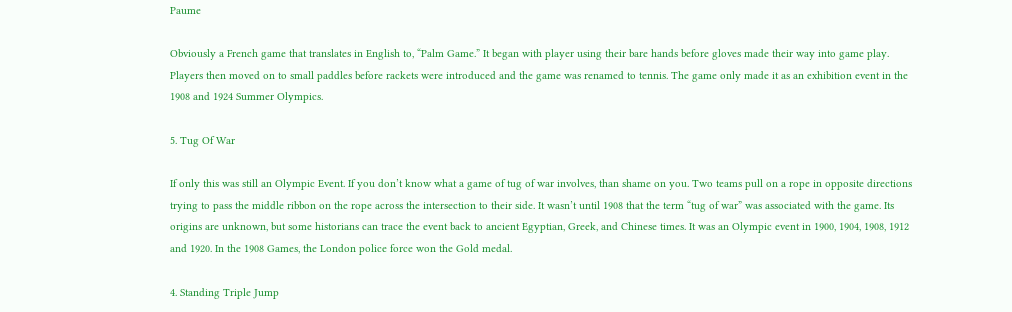Paume

Obviously a French game that translates in English to, “Palm Game.” It began with player using their bare hands before gloves made their way into game play. Players then moved on to small paddles before rackets were introduced and the game was renamed to tennis. The game only made it as an exhibition event in the 1908 and 1924 Summer Olympics.

5. Tug Of War

If only this was still an Olympic Event. If you don’t know what a game of tug of war involves, than shame on you. Two teams pull on a rope in opposite directions trying to pass the middle ribbon on the rope across the intersection to their side. It wasn’t until 1908 that the term “tug of war” was associated with the game. Its origins are unknown, but some historians can trace the event back to ancient Egyptian, Greek, and Chinese times. It was an Olympic event in 1900, 1904, 1908, 1912 and 1920. In the 1908 Games, the London police force won the Gold medal.

4. Standing Triple Jump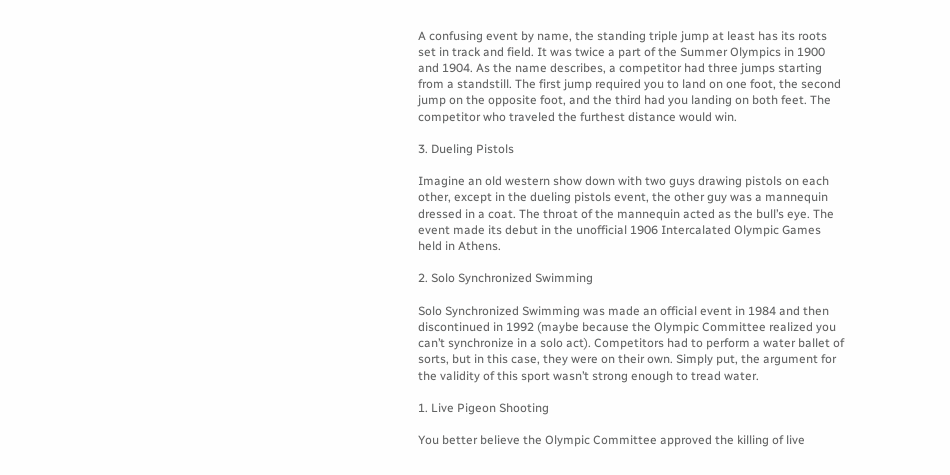A confusing event by name, the standing triple jump at least has its roots set in track and field. It was twice a part of the Summer Olympics in 1900 and 1904. As the name describes, a competitor had three jumps starting from a standstill. The first jump required you to land on one foot, the second jump on the opposite foot, and the third had you landing on both feet. The competitor who traveled the furthest distance would win.

3. Dueling Pistols

Imagine an old western show down with two guys drawing pistols on each other, except in the dueling pistols event, the other guy was a mannequin dressed in a coat. The throat of the mannequin acted as the bull’s eye. The event made its debut in the unofficial 1906 Intercalated Olympic Games held in Athens.

2. Solo Synchronized Swimming

Solo Synchronized Swimming was made an official event in 1984 and then discontinued in 1992 (maybe because the Olympic Committee realized you can’t synchronize in a solo act). Competitors had to perform a water ballet of sorts, but in this case, they were on their own. Simply put, the argument for the validity of this sport wasn’t strong enough to tread water.

1. Live Pigeon Shooting

You better believe the Olympic Committee approved the killing of live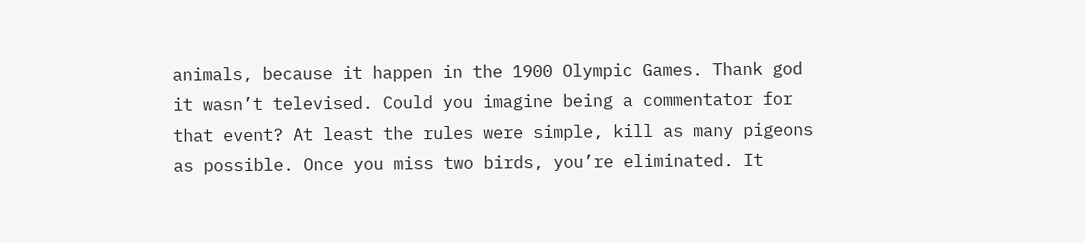animals, because it happen in the 1900 Olympic Games. Thank god it wasn’t televised. Could you imagine being a commentator for that event? At least the rules were simple, kill as many pigeons as possible. Once you miss two birds, you’re eliminated. It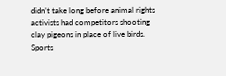didn’t take long before animal rights activists had competitors shooting clay pigeons in place of live birds. Sports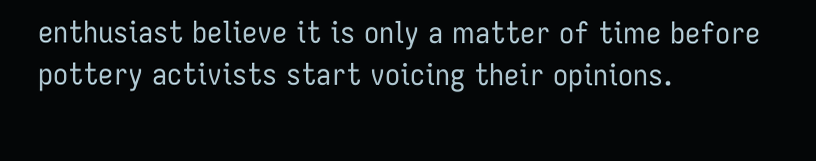enthusiast believe it is only a matter of time before pottery activists start voicing their opinions.